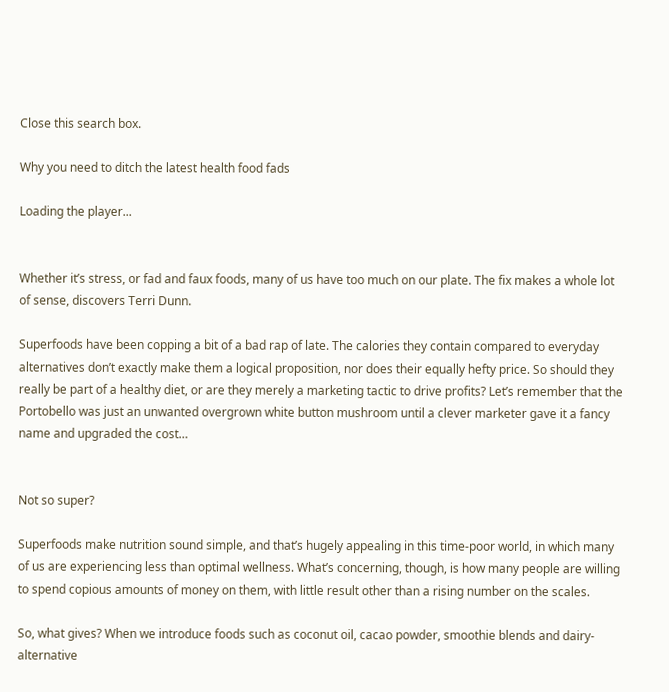Close this search box.

Why you need to ditch the latest health food fads

Loading the player...


Whether it’s stress, or fad and faux foods, many of us have too much on our plate. The fix makes a whole lot of sense, discovers Terri Dunn.

Superfoods have been copping a bit of a bad rap of late. The calories they contain compared to everyday alternatives don’t exactly make them a logical proposition, nor does their equally hefty price. So should they really be part of a healthy diet, or are they merely a marketing tactic to drive profits? Let’s remember that the Portobello was just an unwanted overgrown white button mushroom until a clever marketer gave it a fancy name and upgraded the cost…


Not so super?

Superfoods make nutrition sound simple, and that’s hugely appealing in this time-poor world, in which many of us are experiencing less than optimal wellness. What’s concerning, though, is how many people are willing to spend copious amounts of money on them, with little result other than a rising number on the scales.

So, what gives? When we introduce foods such as coconut oil, cacao powder, smoothie blends and dairy-alternative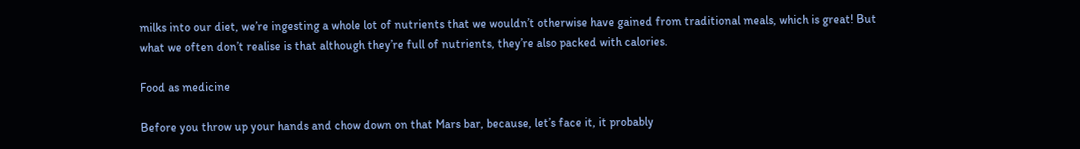milks into our diet, we’re ingesting a whole lot of nutrients that we wouldn’t otherwise have gained from traditional meals, which is great! But what we often don’t realise is that although they’re full of nutrients, they’re also packed with calories.

Food as medicine

Before you throw up your hands and chow down on that Mars bar, because, let’s face it, it probably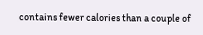contains fewer calories than a couple of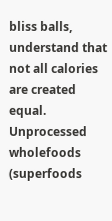bliss balls, understand that not all calories are created equal. Unprocessed wholefoods (superfoods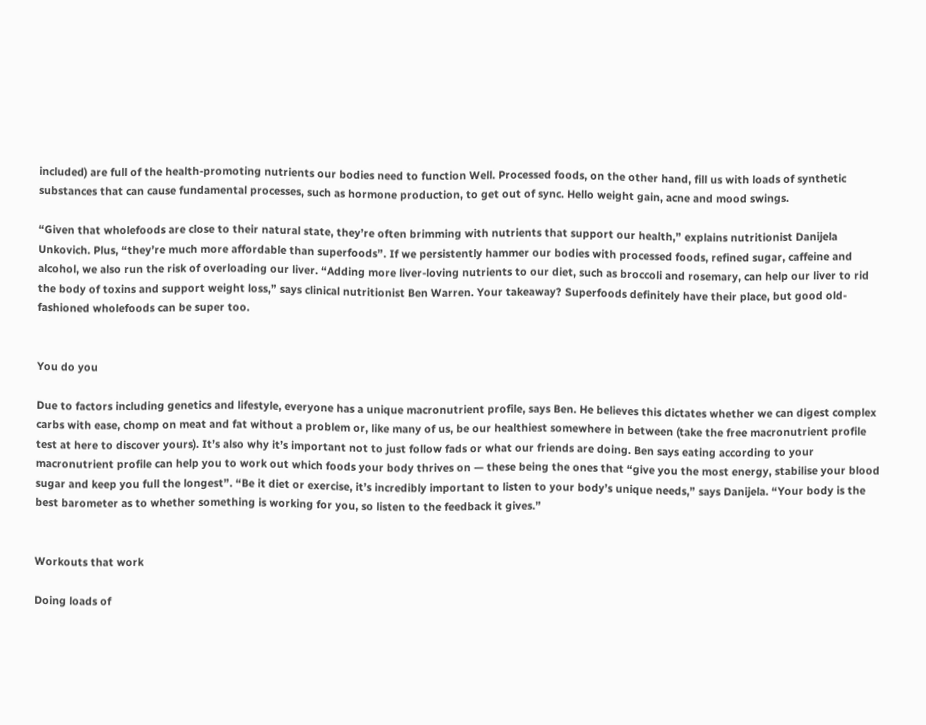included) are full of the health-promoting nutrients our bodies need to function Well. Processed foods, on the other hand, fill us with loads of synthetic substances that can cause fundamental processes, such as hormone production, to get out of sync. Hello weight gain, acne and mood swings.

“Given that wholefoods are close to their natural state, they’re often brimming with nutrients that support our health,” explains nutritionist Danijela Unkovich. Plus, “they’re much more affordable than superfoods”. If we persistently hammer our bodies with processed foods, refined sugar, caffeine and alcohol, we also run the risk of overloading our liver. “Adding more liver-loving nutrients to our diet, such as broccoli and rosemary, can help our liver to rid the body of toxins and support weight loss,” says clinical nutritionist Ben Warren. Your takeaway? Superfoods definitely have their place, but good old-fashioned wholefoods can be super too.


You do you

Due to factors including genetics and lifestyle, everyone has a unique macronutrient profile, says Ben. He believes this dictates whether we can digest complex carbs with ease, chomp on meat and fat without a problem or, like many of us, be our healthiest somewhere in between (take the free macronutrient profile test at here to discover yours). It’s also why it’s important not to just follow fads or what our friends are doing. Ben says eating according to your macronutrient profile can help you to work out which foods your body thrives on — these being the ones that “give you the most energy, stabilise your blood sugar and keep you full the longest”. “Be it diet or exercise, it’s incredibly important to listen to your body’s unique needs,” says Danijela. “Your body is the best barometer as to whether something is working for you, so listen to the feedback it gives.”


Workouts that work

Doing loads of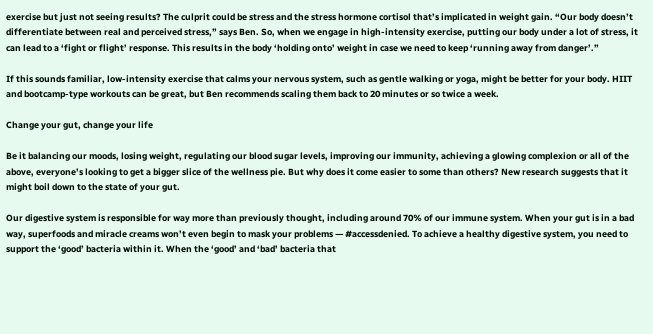exercise but just not seeing results? The culprit could be stress and the stress hormone cortisol that’s implicated in weight gain. “Our body doesn’t differentiate between real and perceived stress,” says Ben. So, when we engage in high-intensity exercise, putting our body under a lot of stress, it can lead to a ‘fight or flight’ response. This results in the body ‘holding onto’ weight in case we need to keep ‘running away from danger’.”

If this sounds familiar, low-intensity exercise that calms your nervous system, such as gentle walking or yoga, might be better for your body. HIIT and bootcamp-type workouts can be great, but Ben recommends scaling them back to 20 minutes or so twice a week.

Change your gut, change your life

Be it balancing our moods, losing weight, regulating our blood sugar levels, improving our immunity, achieving a glowing complexion or all of the above, everyone’s looking to get a bigger slice of the wellness pie. But why does it come easier to some than others? New research suggests that it might boil down to the state of your gut.

Our digestive system is responsible for way more than previously thought, including around 70% of our immune system. When your gut is in a bad way, superfoods and miracle creams won’t even begin to mask your problems — #accessdenied. To achieve a healthy digestive system, you need to support the ‘good’ bacteria within it. When the ‘good’ and ‘bad’ bacteria that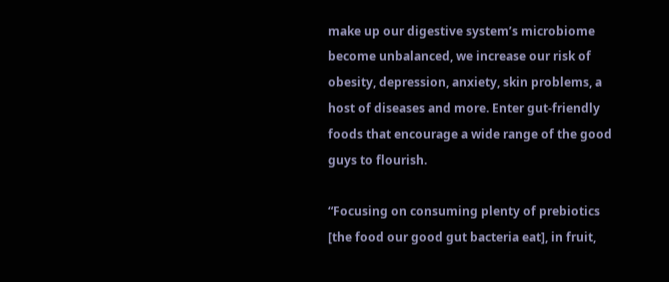make up our digestive system’s microbiome become unbalanced, we increase our risk of obesity, depression, anxiety, skin problems, a host of diseases and more. Enter gut-friendly foods that encourage a wide range of the good guys to flourish.

“Focusing on consuming plenty of prebiotics [the food our good gut bacteria eat], in fruit,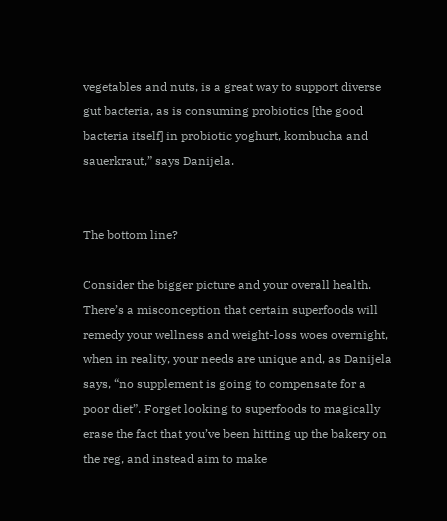vegetables and nuts, is a great way to support diverse gut bacteria, as is consuming probiotics [the good bacteria itself] in probiotic yoghurt, kombucha and sauerkraut,” says Danijela.


The bottom line?

Consider the bigger picture and your overall health. There’s a misconception that certain superfoods will remedy your wellness and weight-loss woes overnight, when in reality, your needs are unique and, as Danijela says, “no supplement is going to compensate for a poor diet”. Forget looking to superfoods to magically erase the fact that you’ve been hitting up the bakery on the reg, and instead aim to make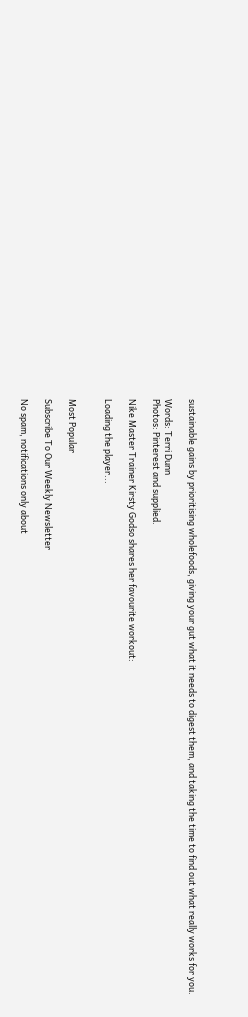sustainable gains by prioritising wholefoods, giving your gut what it needs to digest them, and taking the time to find out what really works for you.

Words: Terri Dunn
Photos: Pinterest and supplied.

Nike Master Trainer Kirsty Godso shares her favourite workout:

Loading the player...


Most Popular

Subscribe To Our Weekly Newsletter

No spam, notifications only about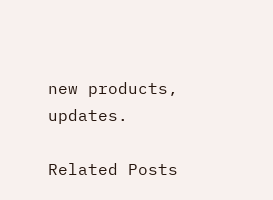new products, updates.

Related Posts